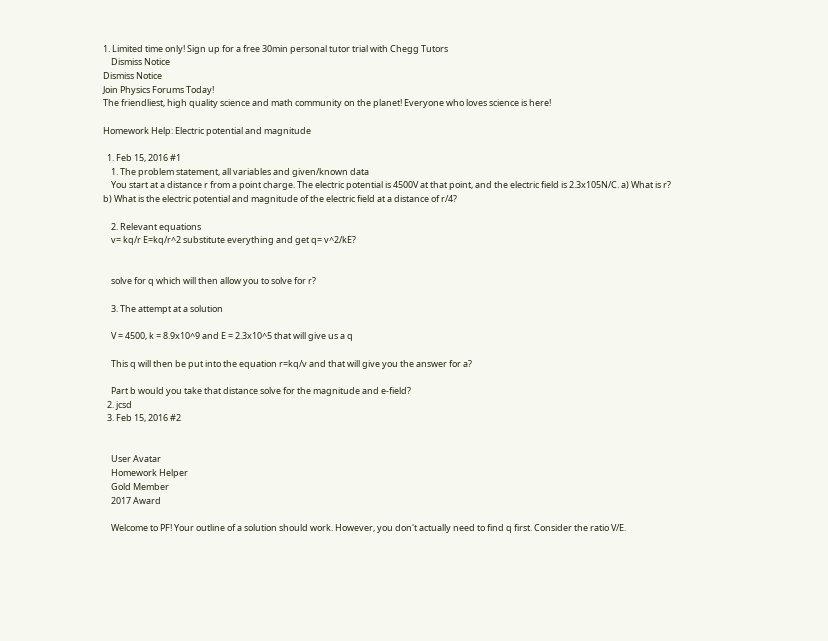1. Limited time only! Sign up for a free 30min personal tutor trial with Chegg Tutors
    Dismiss Notice
Dismiss Notice
Join Physics Forums Today!
The friendliest, high quality science and math community on the planet! Everyone who loves science is here!

Homework Help: Electric potential and magnitude

  1. Feb 15, 2016 #1
    1. The problem statement, all variables and given/known data
    You start at a distance r from a point charge. The electric potential is 4500V at that point, and the electric field is 2.3x105N/C. a) What is r? b) What is the electric potential and magnitude of the electric field at a distance of r/4?

    2. Relevant equations
    v= kq/r E=kq/r^2 substitute everything and get q= v^2/kE?


    solve for q which will then allow you to solve for r?

    3. The attempt at a solution

    V = 4500, k = 8.9x10^9 and E = 2.3x10^5 that will give us a q

    This q will then be put into the equation r=kq/v and that will give you the answer for a?

    Part b would you take that distance solve for the magnitude and e-field?
  2. jcsd
  3. Feb 15, 2016 #2


    User Avatar
    Homework Helper
    Gold Member
    2017 Award

    Welcome to PF! Your outline of a solution should work. However, you don't actually need to find q first. Consider the ratio V/E.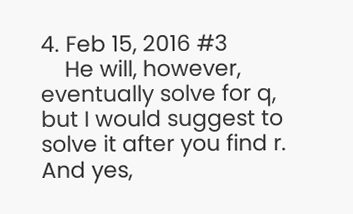4. Feb 15, 2016 #3
    He will, however, eventually solve for q, but I would suggest to solve it after you find r. And yes,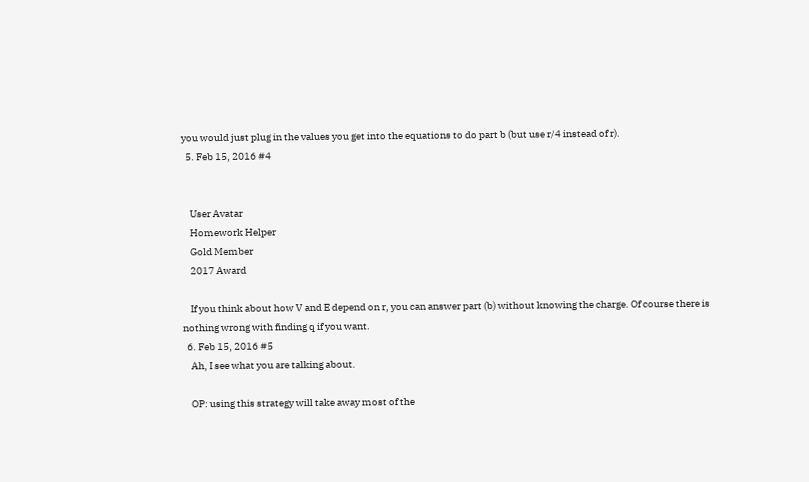you would just plug in the values you get into the equations to do part b (but use r/4 instead of r).
  5. Feb 15, 2016 #4


    User Avatar
    Homework Helper
    Gold Member
    2017 Award

    If you think about how V and E depend on r, you can answer part (b) without knowing the charge. Of course there is nothing wrong with finding q if you want.
  6. Feb 15, 2016 #5
    Ah, I see what you are talking about.

    OP: using this strategy will take away most of the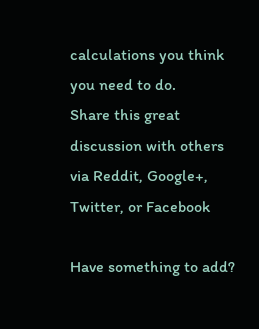calculations you think you need to do.
Share this great discussion with others via Reddit, Google+, Twitter, or Facebook

Have something to add?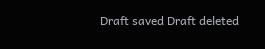Draft saved Draft deleted